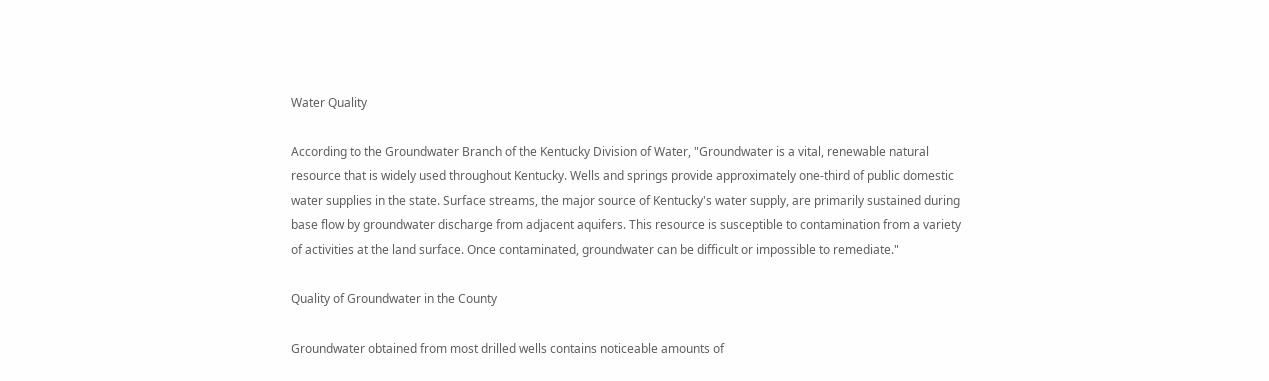Water Quality

According to the Groundwater Branch of the Kentucky Division of Water, "Groundwater is a vital, renewable natural resource that is widely used throughout Kentucky. Wells and springs provide approximately one-third of public domestic water supplies in the state. Surface streams, the major source of Kentucky's water supply, are primarily sustained during base flow by groundwater discharge from adjacent aquifers. This resource is susceptible to contamination from a variety of activities at the land surface. Once contaminated, groundwater can be difficult or impossible to remediate."

Quality of Groundwater in the County

Groundwater obtained from most drilled wells contains noticeable amounts of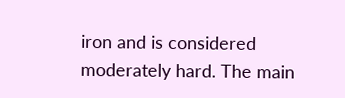iron and is considered moderately hard. The main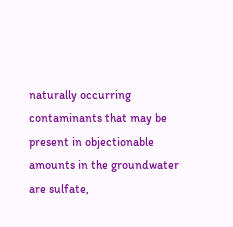naturally occurring contaminants that may be present in objectionable amounts in the groundwater are sulfate,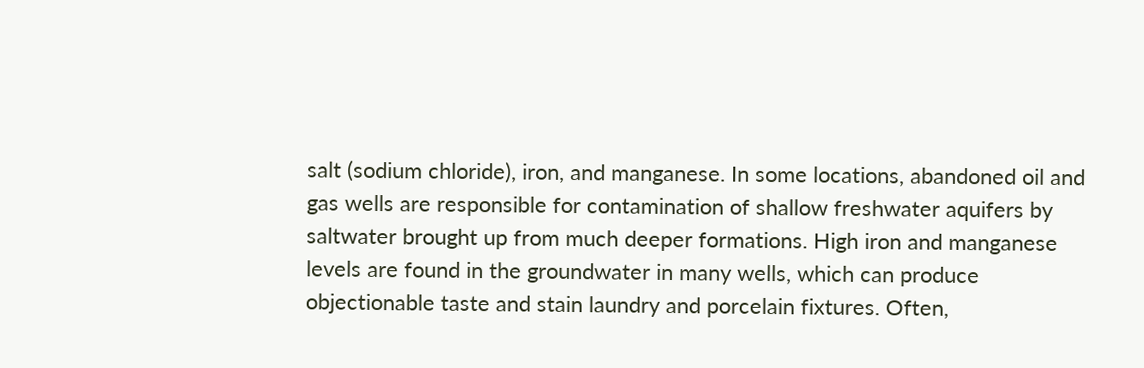salt (sodium chloride), iron, and manganese. In some locations, abandoned oil and gas wells are responsible for contamination of shallow freshwater aquifers by saltwater brought up from much deeper formations. High iron and manganese levels are found in the groundwater in many wells, which can produce objectionable taste and stain laundry and porcelain fixtures. Often,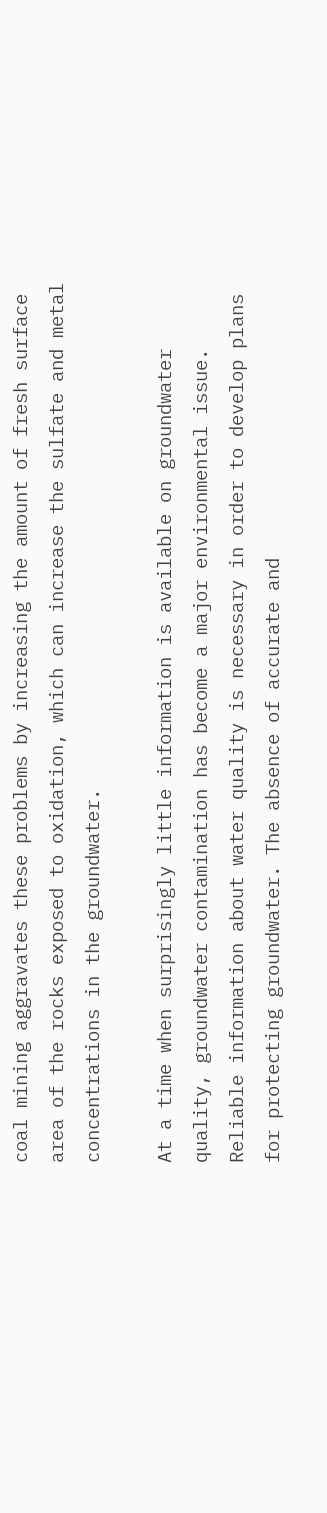coal mining aggravates these problems by increasing the amount of fresh surface area of the rocks exposed to oxidation, which can increase the sulfate and metal concentrations in the groundwater.

At a time when surprisingly little information is available on groundwater quality, groundwater contamination has become a major environmental issue. Reliable information about water quality is necessary in order to develop plans for protecting groundwater. The absence of accurate and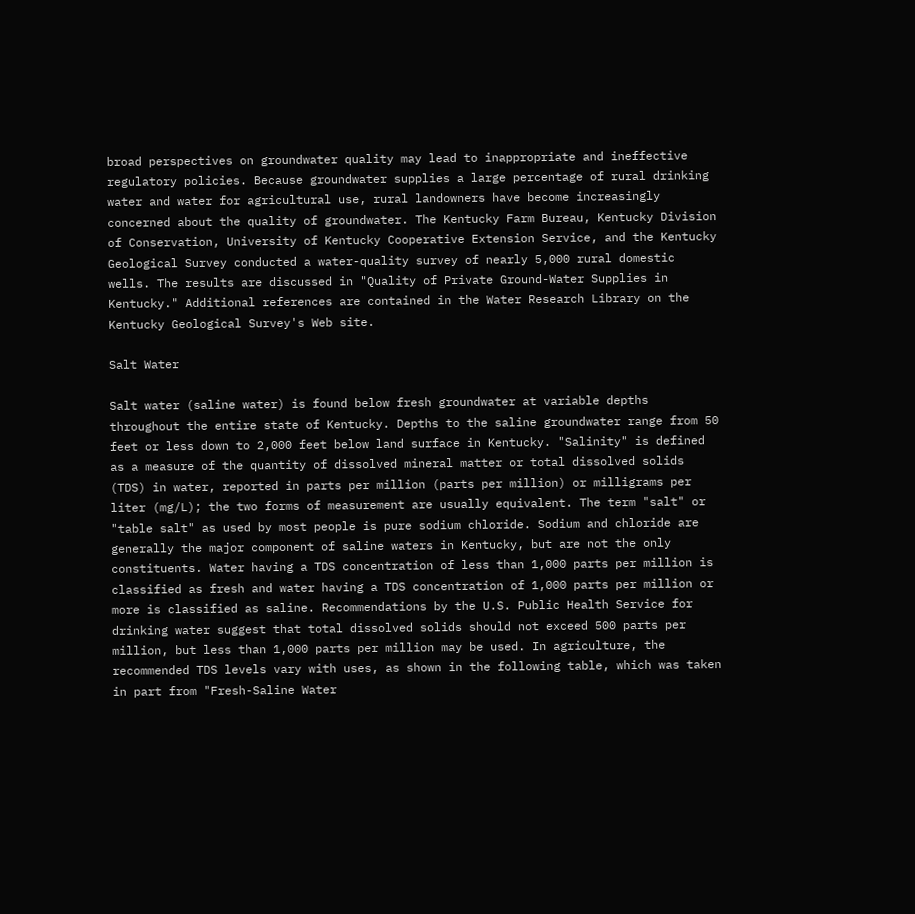broad perspectives on groundwater quality may lead to inappropriate and ineffective regulatory policies. Because groundwater supplies a large percentage of rural drinking water and water for agricultural use, rural landowners have become increasingly concerned about the quality of groundwater. The Kentucky Farm Bureau, Kentucky Division of Conservation, University of Kentucky Cooperative Extension Service, and the Kentucky Geological Survey conducted a water-quality survey of nearly 5,000 rural domestic wells. The results are discussed in "Quality of Private Ground-Water Supplies in Kentucky." Additional references are contained in the Water Research Library on the Kentucky Geological Survey's Web site.

Salt Water

Salt water (saline water) is found below fresh groundwater at variable depths throughout the entire state of Kentucky. Depths to the saline groundwater range from 50 feet or less down to 2,000 feet below land surface in Kentucky. "Salinity" is defined as a measure of the quantity of dissolved mineral matter or total dissolved solids (TDS) in water, reported in parts per million (parts per million) or milligrams per liter (mg/L); the two forms of measurement are usually equivalent. The term "salt" or "table salt" as used by most people is pure sodium chloride. Sodium and chloride are generally the major component of saline waters in Kentucky, but are not the only constituents. Water having a TDS concentration of less than 1,000 parts per million is classified as fresh and water having a TDS concentration of 1,000 parts per million or more is classified as saline. Recommendations by the U.S. Public Health Service for drinking water suggest that total dissolved solids should not exceed 500 parts per million, but less than 1,000 parts per million may be used. In agriculture, the recommended TDS levels vary with uses, as shown in the following table, which was taken in part from "Fresh-Saline Water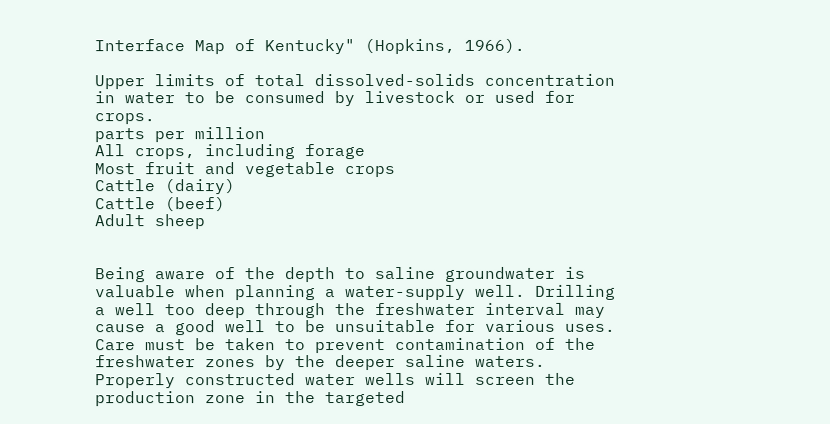Interface Map of Kentucky" (Hopkins, 1966).

Upper limits of total dissolved-solids concentration in water to be consumed by livestock or used for crops.
parts per million
All crops, including forage
Most fruit and vegetable crops
Cattle (dairy)
Cattle (beef)
Adult sheep


Being aware of the depth to saline groundwater is valuable when planning a water-supply well. Drilling a well too deep through the freshwater interval may cause a good well to be unsuitable for various uses. Care must be taken to prevent contamination of the freshwater zones by the deeper saline waters. Properly constructed water wells will screen the production zone in the targeted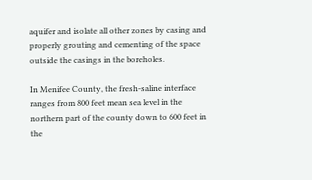aquifer and isolate all other zones by casing and properly grouting and cementing of the space outside the casings in the boreholes.

In Menifee County, the fresh-saline interface ranges from 800 feet mean sea level in the northern part of the county down to 600 feet in the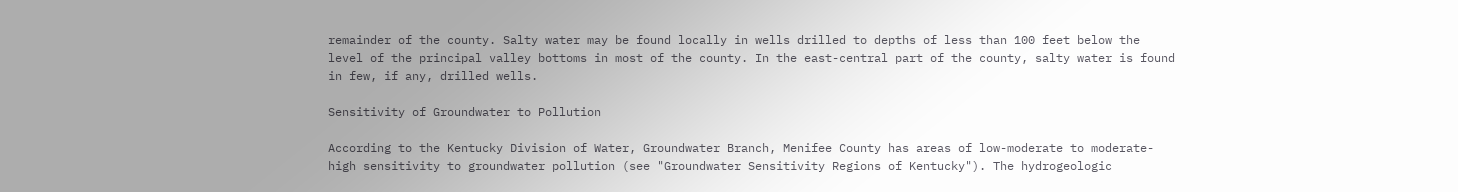remainder of the county. Salty water may be found locally in wells drilled to depths of less than 100 feet below the level of the principal valley bottoms in most of the county. In the east-central part of the county, salty water is found in few, if any, drilled wells.

Sensitivity of Groundwater to Pollution

According to the Kentucky Division of Water, Groundwater Branch, Menifee County has areas of low-moderate to moderate-high sensitivity to groundwater pollution (see "Groundwater Sensitivity Regions of Kentucky"). The hydrogeologic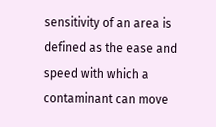sensitivity of an area is defined as the ease and speed with which a contaminant can move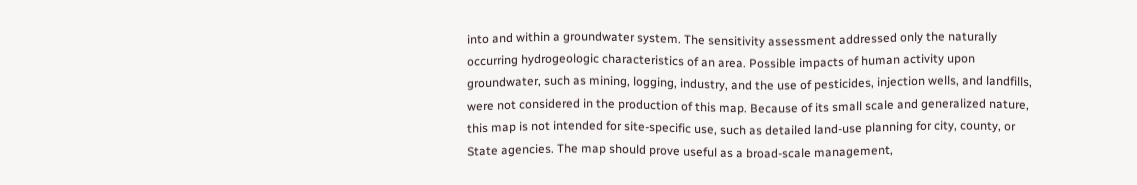into and within a groundwater system. The sensitivity assessment addressed only the naturally occurring hydrogeologic characteristics of an area. Possible impacts of human activity upon groundwater, such as mining, logging, industry, and the use of pesticides, injection wells, and landfills, were not considered in the production of this map. Because of its small scale and generalized nature, this map is not intended for site-specific use, such as detailed land-use planning for city, county, or State agencies. The map should prove useful as a broad-scale management,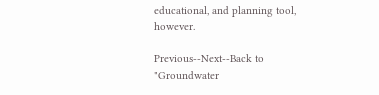educational, and planning tool, however.

Previous--Next--Back to "Groundwater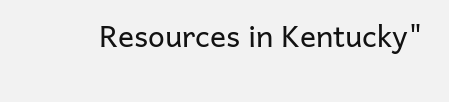Resources in Kentucky"